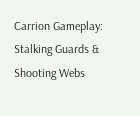Carrion Gameplay: Stalking Guards & Shooting Webs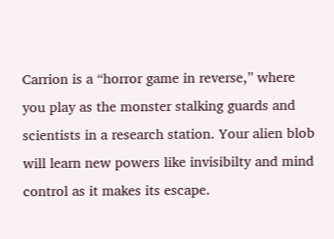Carrion is a “horror game in reverse,” where you play as the monster stalking guards and scientists in a research station. Your alien blob will learn new powers like invisibilty and mind control as it makes its escape.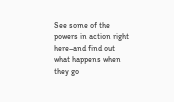See some of the powers in action right here–and find out what happens when they go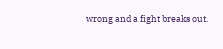wrong and a fight breaks out.